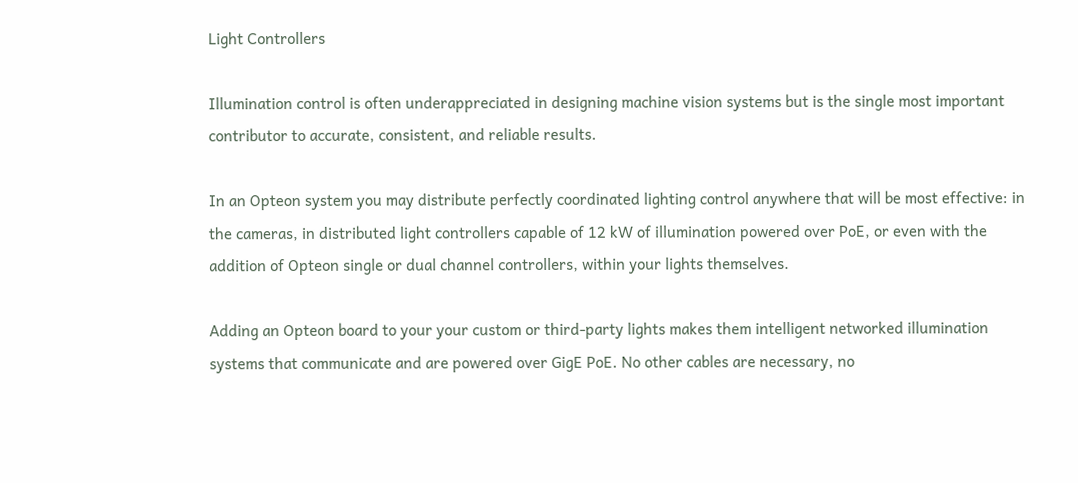Light Controllers

Illumination control is often underappreciated in designing machine vision systems but is the single most important contributor to accurate, consistent, and reliable results.

In an Opteon system you may distribute perfectly coordinated lighting control anywhere that will be most effective: in the cameras, in distributed light controllers capable of 12 kW of illumination powered over PoE, or even with the addition of Opteon single or dual channel controllers, within your lights themselves.

Adding an Opteon board to your your custom or third-party lights makes them intelligent networked illumination systems that communicate and are powered over GigE PoE. No other cables are necessary, no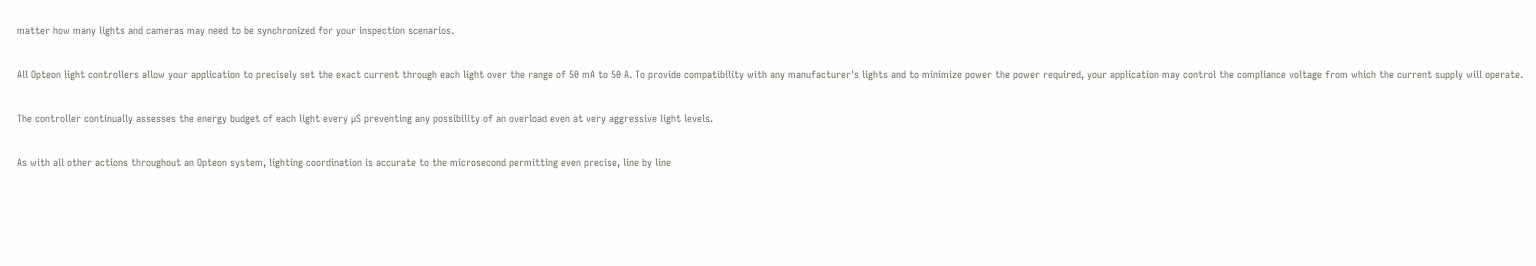matter how many lights and cameras may need to be synchronized for your inspection scenarios.

All Opteon light controllers allow your application to precisely set the exact current through each light over the range of 50 mA to 50 A. To provide compatibility with any manufacturer's lights and to minimize power the power required, your application may control the compliance voltage from which the current supply will operate.

The controller continually assesses the energy budget of each light every µS preventing any possibility of an overload even at very aggressive light levels.

As with all other actions throughout an Opteon system, lighting coordination is accurate to the microsecond permitting even precise, line by line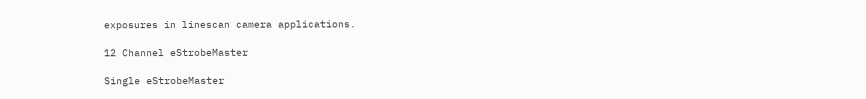exposures in linescan camera applications.

12 Channel eStrobeMaster

Single eStrobeMaster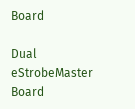Board

Dual eStrobeMaster Board